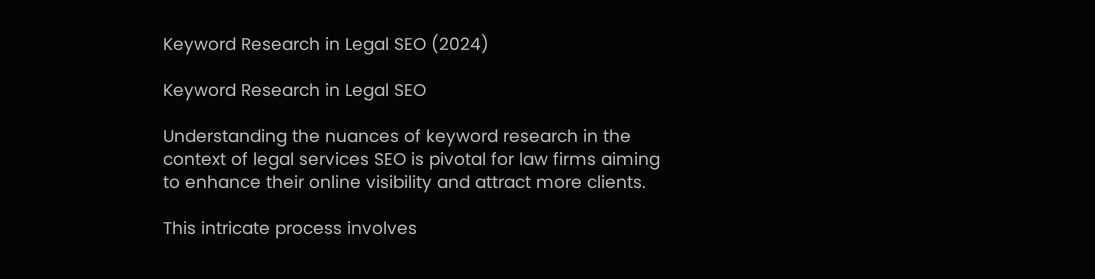Keyword Research in Legal SEO (2024)

Keyword Research in Legal SEO

Understanding the nuances of keyword research in the context of legal services SEO is pivotal for law firms aiming to enhance their online visibility and attract more clients.

This intricate process involves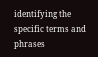identifying the specific terms and phrases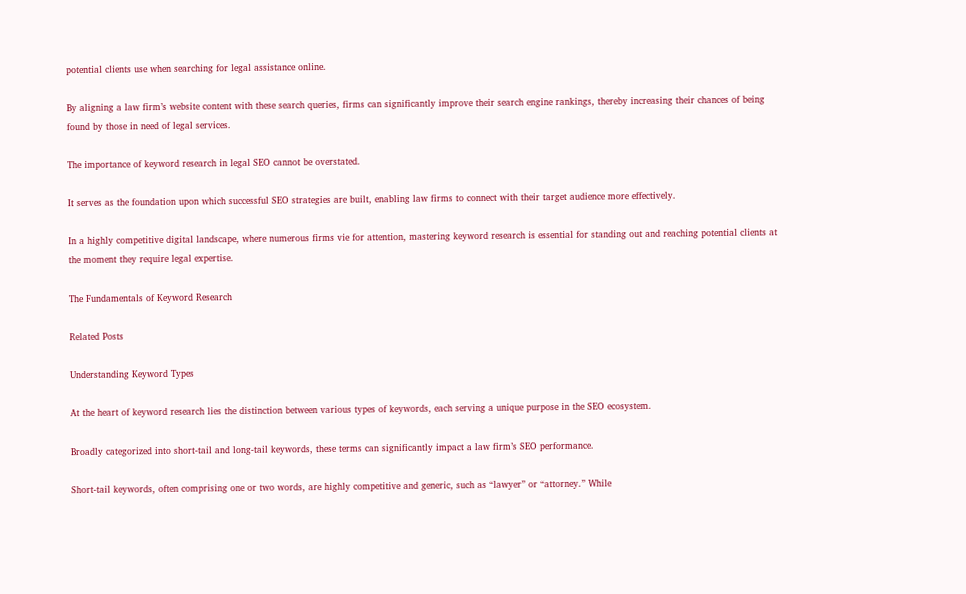potential clients use when searching for legal assistance online.

By aligning a law firm’s website content with these search queries, firms can significantly improve their search engine rankings, thereby increasing their chances of being found by those in need of legal services.

The importance of keyword research in legal SEO cannot be overstated.

It serves as the foundation upon which successful SEO strategies are built, enabling law firms to connect with their target audience more effectively.

In a highly competitive digital landscape, where numerous firms vie for attention, mastering keyword research is essential for standing out and reaching potential clients at the moment they require legal expertise.

The Fundamentals of Keyword Research

Related Posts

Understanding Keyword Types

At the heart of keyword research lies the distinction between various types of keywords, each serving a unique purpose in the SEO ecosystem.

Broadly categorized into short-tail and long-tail keywords, these terms can significantly impact a law firm’s SEO performance.

Short-tail keywords, often comprising one or two words, are highly competitive and generic, such as “lawyer” or “attorney.” While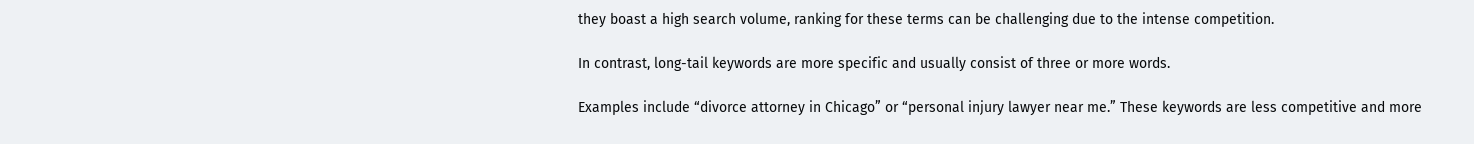they boast a high search volume, ranking for these terms can be challenging due to the intense competition.

In contrast, long-tail keywords are more specific and usually consist of three or more words.

Examples include “divorce attorney in Chicago” or “personal injury lawyer near me.” These keywords are less competitive and more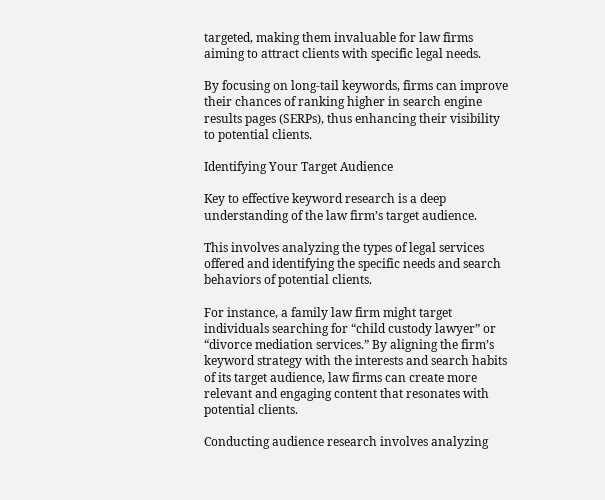targeted, making them invaluable for law firms aiming to attract clients with specific legal needs.

By focusing on long-tail keywords, firms can improve their chances of ranking higher in search engine results pages (SERPs), thus enhancing their visibility to potential clients.

Identifying Your Target Audience

Key to effective keyword research is a deep understanding of the law firm’s target audience.

This involves analyzing the types of legal services offered and identifying the specific needs and search behaviors of potential clients.

For instance, a family law firm might target individuals searching for “child custody lawyer” or “divorce mediation services.” By aligning the firm’s keyword strategy with the interests and search habits of its target audience, law firms can create more relevant and engaging content that resonates with potential clients.

Conducting audience research involves analyzing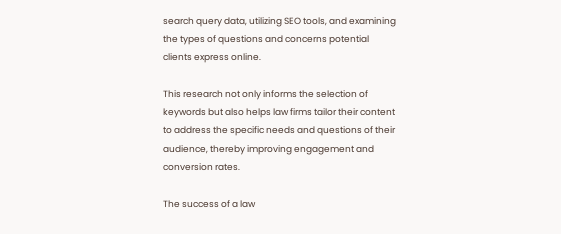search query data, utilizing SEO tools, and examining the types of questions and concerns potential clients express online.

This research not only informs the selection of keywords but also helps law firms tailor their content to address the specific needs and questions of their audience, thereby improving engagement and conversion rates.

The success of a law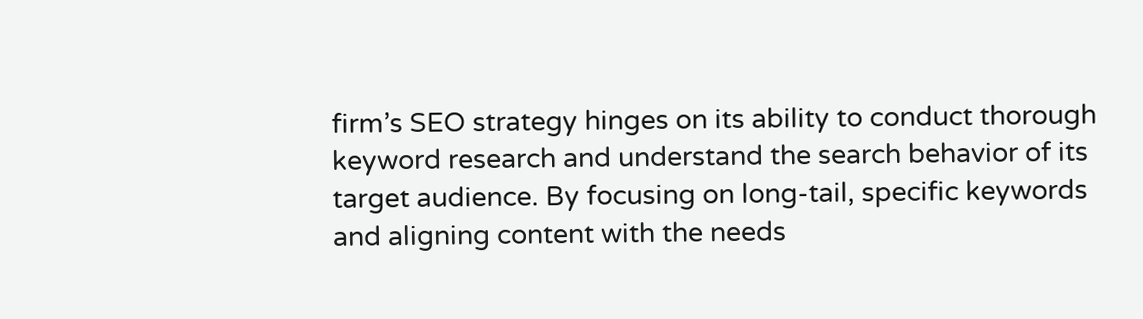firm’s SEO strategy hinges on its ability to conduct thorough keyword research and understand the search behavior of its target audience. By focusing on long-tail, specific keywords and aligning content with the needs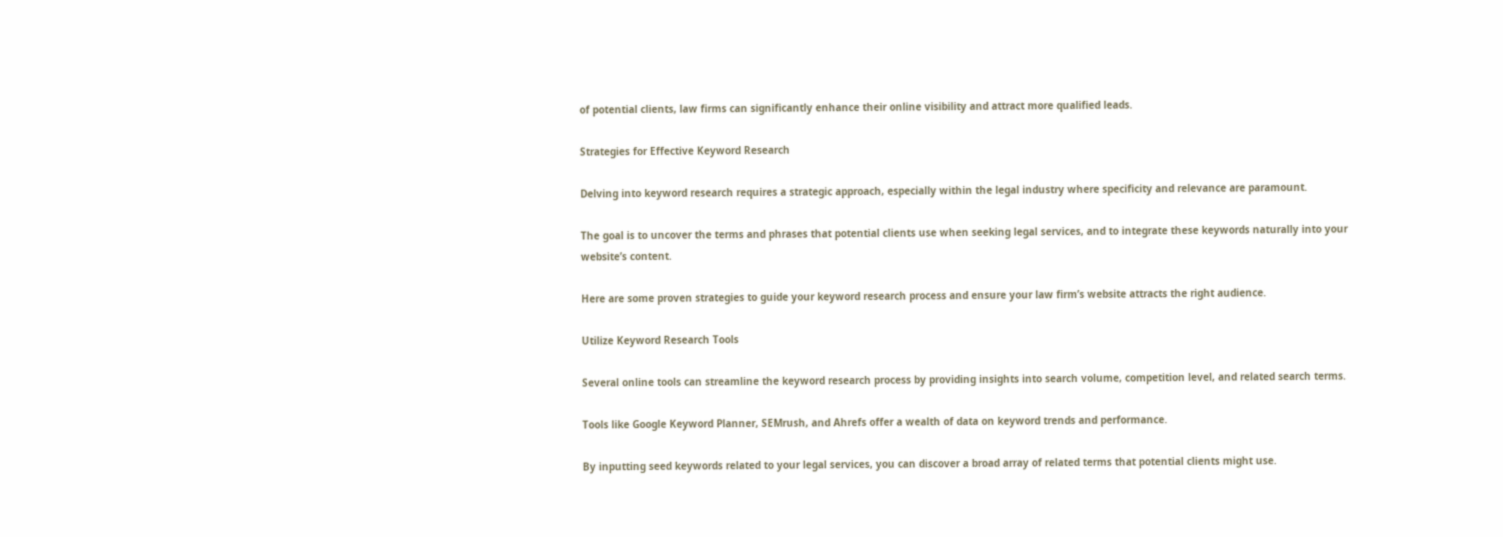of potential clients, law firms can significantly enhance their online visibility and attract more qualified leads.

Strategies for Effective Keyword Research

Delving into keyword research requires a strategic approach, especially within the legal industry where specificity and relevance are paramount.

The goal is to uncover the terms and phrases that potential clients use when seeking legal services, and to integrate these keywords naturally into your website’s content.

Here are some proven strategies to guide your keyword research process and ensure your law firm’s website attracts the right audience.

Utilize Keyword Research Tools

Several online tools can streamline the keyword research process by providing insights into search volume, competition level, and related search terms.

Tools like Google Keyword Planner, SEMrush, and Ahrefs offer a wealth of data on keyword trends and performance.

By inputting seed keywords related to your legal services, you can discover a broad array of related terms that potential clients might use.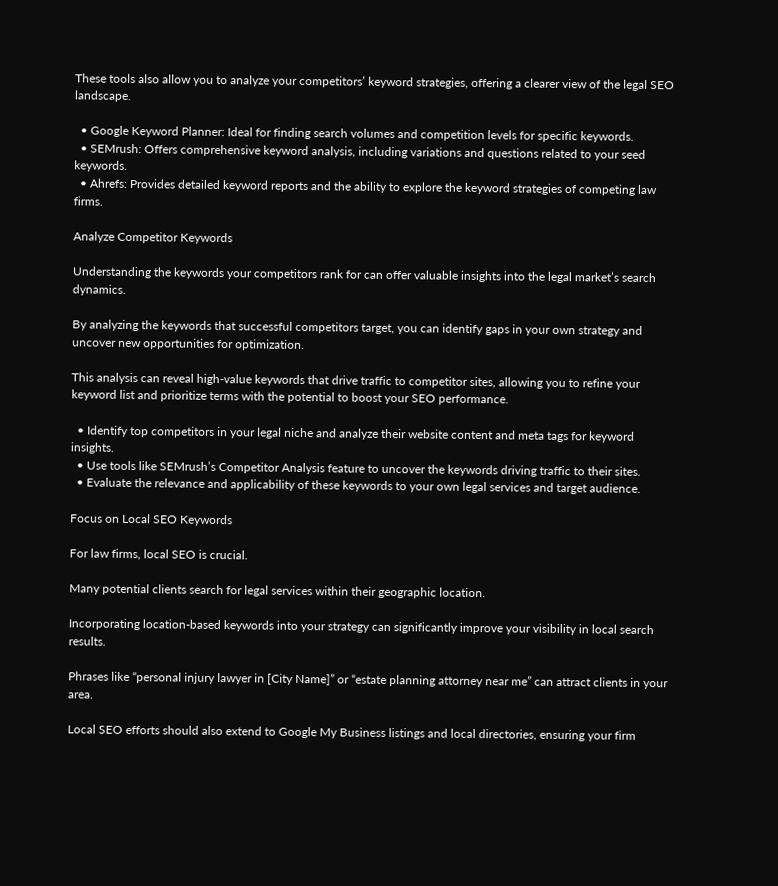These tools also allow you to analyze your competitors’ keyword strategies, offering a clearer view of the legal SEO landscape.

  • Google Keyword Planner: Ideal for finding search volumes and competition levels for specific keywords.
  • SEMrush: Offers comprehensive keyword analysis, including variations and questions related to your seed keywords.
  • Ahrefs: Provides detailed keyword reports and the ability to explore the keyword strategies of competing law firms.

Analyze Competitor Keywords

Understanding the keywords your competitors rank for can offer valuable insights into the legal market’s search dynamics.

By analyzing the keywords that successful competitors target, you can identify gaps in your own strategy and uncover new opportunities for optimization.

This analysis can reveal high-value keywords that drive traffic to competitor sites, allowing you to refine your keyword list and prioritize terms with the potential to boost your SEO performance.

  • Identify top competitors in your legal niche and analyze their website content and meta tags for keyword insights.
  • Use tools like SEMrush’s Competitor Analysis feature to uncover the keywords driving traffic to their sites.
  • Evaluate the relevance and applicability of these keywords to your own legal services and target audience.

Focus on Local SEO Keywords

For law firms, local SEO is crucial.

Many potential clients search for legal services within their geographic location.

Incorporating location-based keywords into your strategy can significantly improve your visibility in local search results.

Phrases like “personal injury lawyer in [City Name]” or “estate planning attorney near me” can attract clients in your area.

Local SEO efforts should also extend to Google My Business listings and local directories, ensuring your firm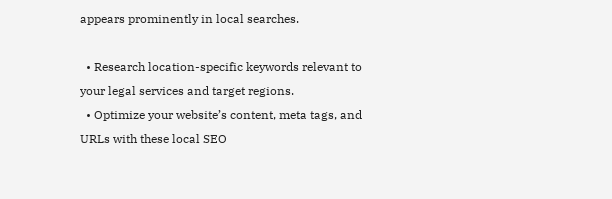appears prominently in local searches.

  • Research location-specific keywords relevant to your legal services and target regions.
  • Optimize your website’s content, meta tags, and URLs with these local SEO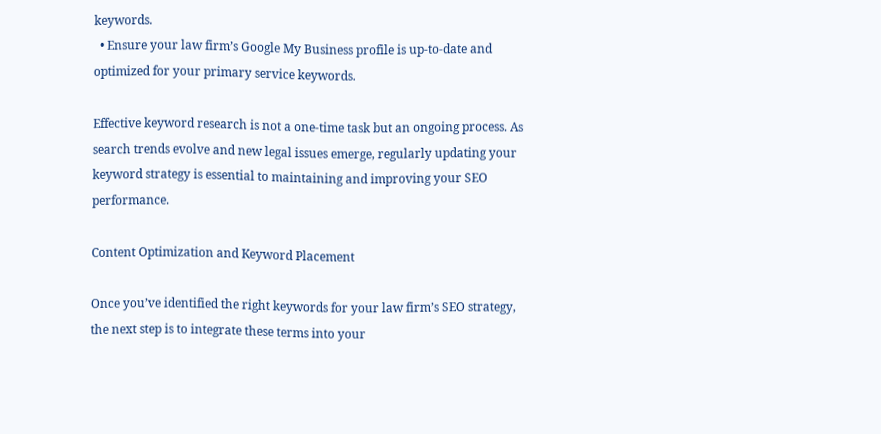keywords.
  • Ensure your law firm’s Google My Business profile is up-to-date and optimized for your primary service keywords.

Effective keyword research is not a one-time task but an ongoing process. As search trends evolve and new legal issues emerge, regularly updating your keyword strategy is essential to maintaining and improving your SEO performance.

Content Optimization and Keyword Placement

Once you’ve identified the right keywords for your law firm’s SEO strategy, the next step is to integrate these terms into your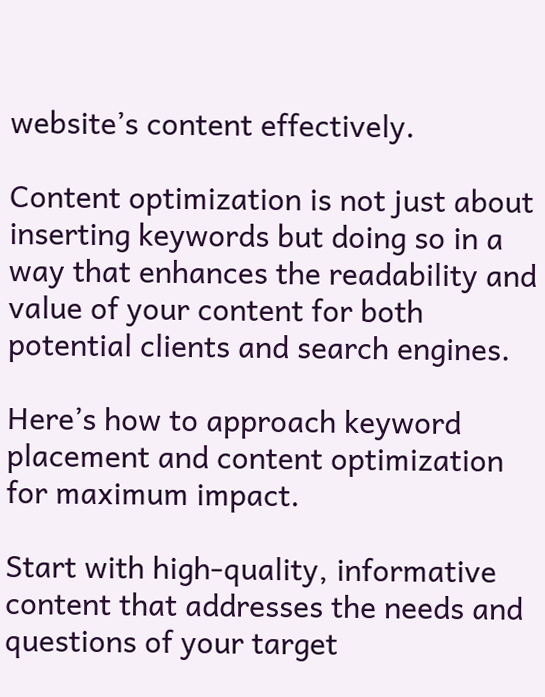website’s content effectively.

Content optimization is not just about inserting keywords but doing so in a way that enhances the readability and value of your content for both potential clients and search engines.

Here’s how to approach keyword placement and content optimization for maximum impact.

Start with high-quality, informative content that addresses the needs and questions of your target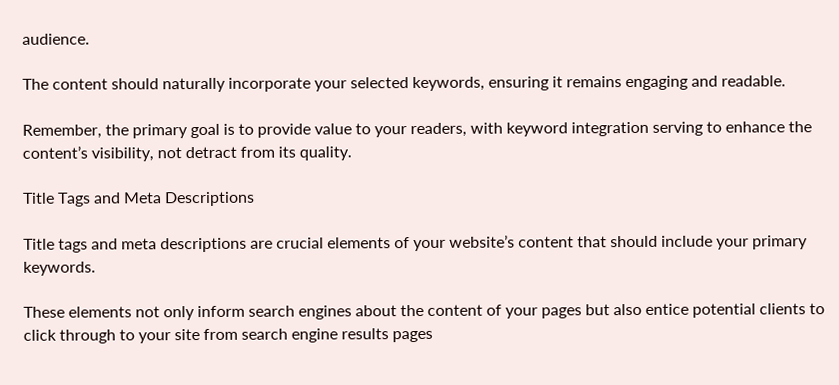audience.

The content should naturally incorporate your selected keywords, ensuring it remains engaging and readable.

Remember, the primary goal is to provide value to your readers, with keyword integration serving to enhance the content’s visibility, not detract from its quality.

Title Tags and Meta Descriptions

Title tags and meta descriptions are crucial elements of your website’s content that should include your primary keywords.

These elements not only inform search engines about the content of your pages but also entice potential clients to click through to your site from search engine results pages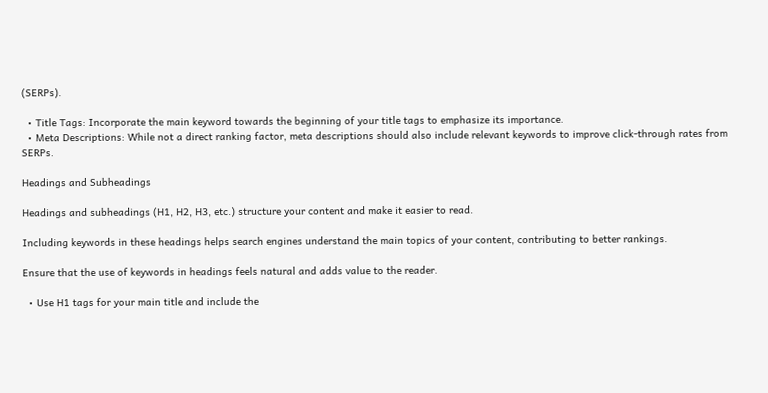(SERPs).

  • Title Tags: Incorporate the main keyword towards the beginning of your title tags to emphasize its importance.
  • Meta Descriptions: While not a direct ranking factor, meta descriptions should also include relevant keywords to improve click-through rates from SERPs.

Headings and Subheadings

Headings and subheadings (H1, H2, H3, etc.) structure your content and make it easier to read.

Including keywords in these headings helps search engines understand the main topics of your content, contributing to better rankings.

Ensure that the use of keywords in headings feels natural and adds value to the reader.

  • Use H1 tags for your main title and include the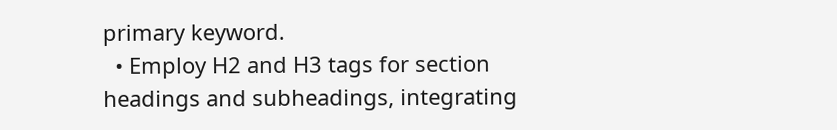primary keyword.
  • Employ H2 and H3 tags for section headings and subheadings, integrating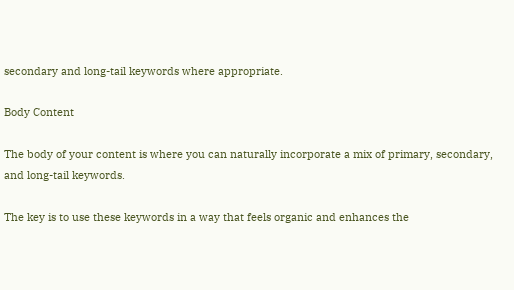secondary and long-tail keywords where appropriate.

Body Content

The body of your content is where you can naturally incorporate a mix of primary, secondary, and long-tail keywords.

The key is to use these keywords in a way that feels organic and enhances the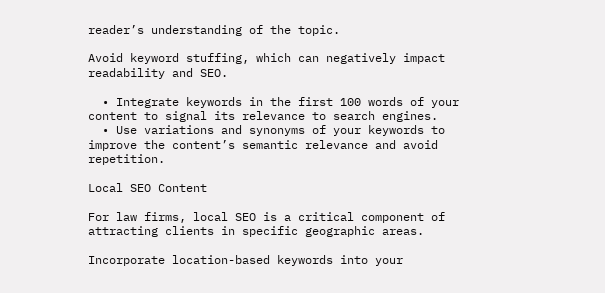reader’s understanding of the topic.

Avoid keyword stuffing, which can negatively impact readability and SEO.

  • Integrate keywords in the first 100 words of your content to signal its relevance to search engines.
  • Use variations and synonyms of your keywords to improve the content’s semantic relevance and avoid repetition.

Local SEO Content

For law firms, local SEO is a critical component of attracting clients in specific geographic areas.

Incorporate location-based keywords into your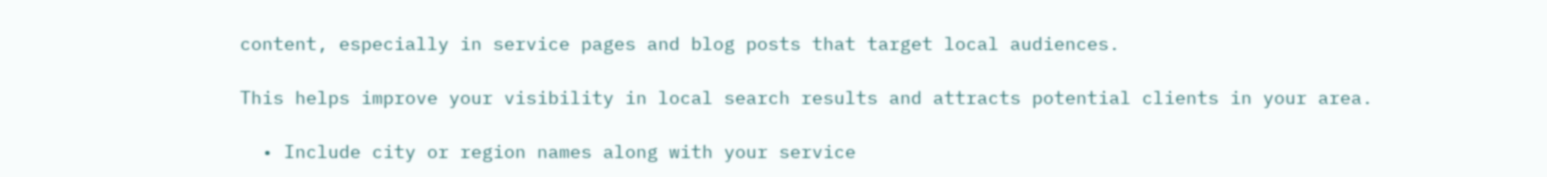content, especially in service pages and blog posts that target local audiences.

This helps improve your visibility in local search results and attracts potential clients in your area.

  • Include city or region names along with your service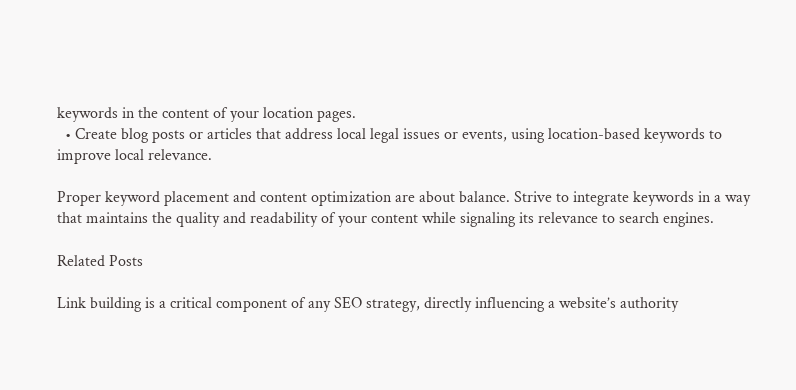keywords in the content of your location pages.
  • Create blog posts or articles that address local legal issues or events, using location-based keywords to improve local relevance.

Proper keyword placement and content optimization are about balance. Strive to integrate keywords in a way that maintains the quality and readability of your content while signaling its relevance to search engines.

Related Posts

Link building is a critical component of any SEO strategy, directly influencing a website’s authority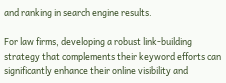and ranking in search engine results.

For law firms, developing a robust link-building strategy that complements their keyword efforts can significantly enhance their online visibility and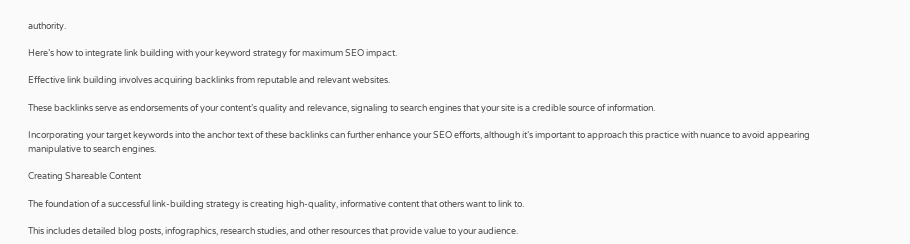authority.

Here’s how to integrate link building with your keyword strategy for maximum SEO impact.

Effective link building involves acquiring backlinks from reputable and relevant websites.

These backlinks serve as endorsements of your content’s quality and relevance, signaling to search engines that your site is a credible source of information.

Incorporating your target keywords into the anchor text of these backlinks can further enhance your SEO efforts, although it’s important to approach this practice with nuance to avoid appearing manipulative to search engines.

Creating Shareable Content

The foundation of a successful link-building strategy is creating high-quality, informative content that others want to link to.

This includes detailed blog posts, infographics, research studies, and other resources that provide value to your audience.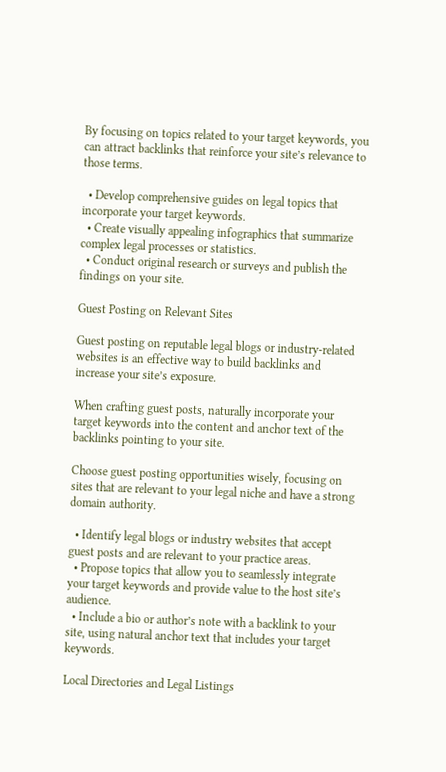By focusing on topics related to your target keywords, you can attract backlinks that reinforce your site’s relevance to those terms.

  • Develop comprehensive guides on legal topics that incorporate your target keywords.
  • Create visually appealing infographics that summarize complex legal processes or statistics.
  • Conduct original research or surveys and publish the findings on your site.

Guest Posting on Relevant Sites

Guest posting on reputable legal blogs or industry-related websites is an effective way to build backlinks and increase your site’s exposure.

When crafting guest posts, naturally incorporate your target keywords into the content and anchor text of the backlinks pointing to your site.

Choose guest posting opportunities wisely, focusing on sites that are relevant to your legal niche and have a strong domain authority.

  • Identify legal blogs or industry websites that accept guest posts and are relevant to your practice areas.
  • Propose topics that allow you to seamlessly integrate your target keywords and provide value to the host site’s audience.
  • Include a bio or author’s note with a backlink to your site, using natural anchor text that includes your target keywords.

Local Directories and Legal Listings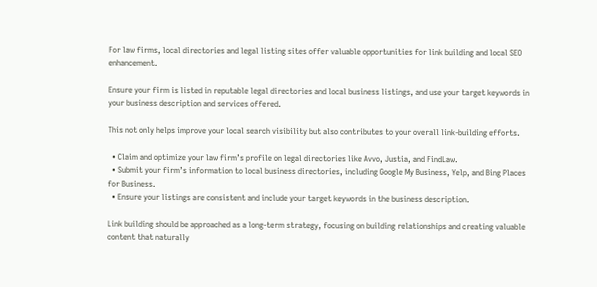For law firms, local directories and legal listing sites offer valuable opportunities for link building and local SEO enhancement.

Ensure your firm is listed in reputable legal directories and local business listings, and use your target keywords in your business description and services offered.

This not only helps improve your local search visibility but also contributes to your overall link-building efforts.

  • Claim and optimize your law firm’s profile on legal directories like Avvo, Justia, and FindLaw.
  • Submit your firm’s information to local business directories, including Google My Business, Yelp, and Bing Places for Business.
  • Ensure your listings are consistent and include your target keywords in the business description.

Link building should be approached as a long-term strategy, focusing on building relationships and creating valuable content that naturally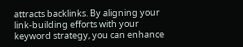attracts backlinks. By aligning your link-building efforts with your keyword strategy, you can enhance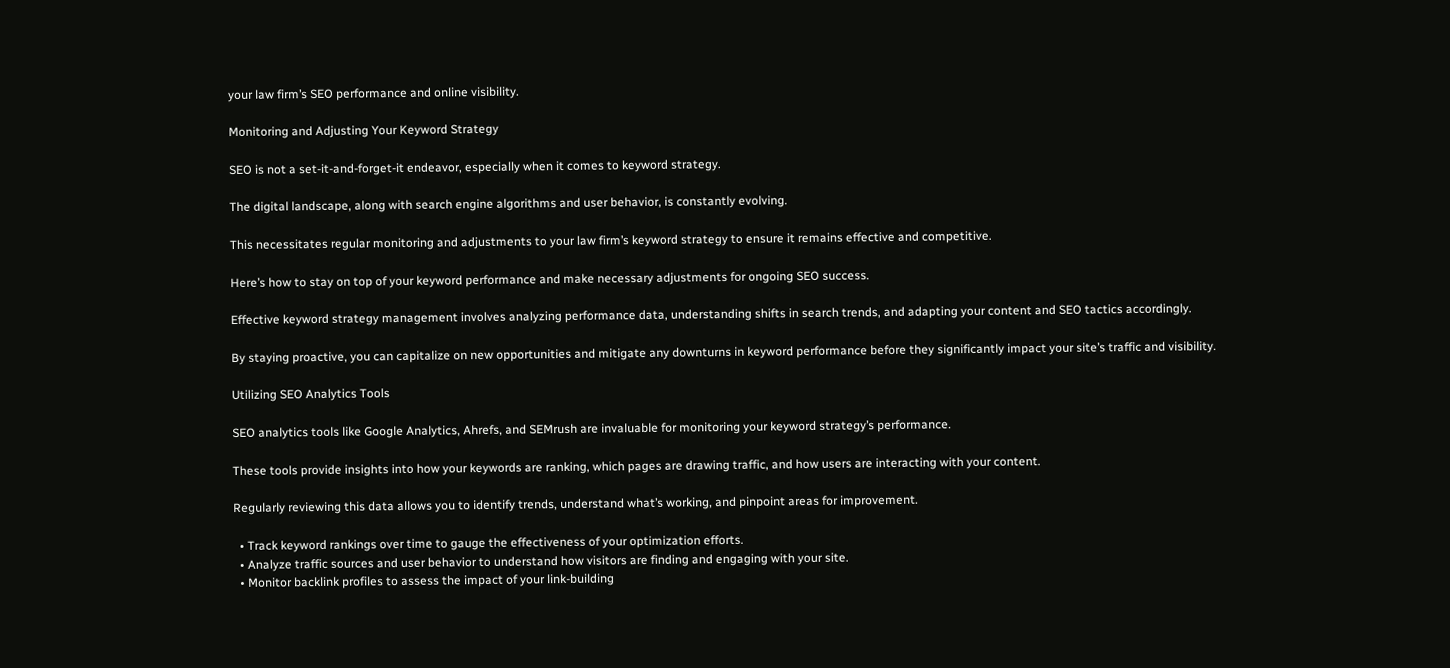your law firm’s SEO performance and online visibility.

Monitoring and Adjusting Your Keyword Strategy

SEO is not a set-it-and-forget-it endeavor, especially when it comes to keyword strategy.

The digital landscape, along with search engine algorithms and user behavior, is constantly evolving.

This necessitates regular monitoring and adjustments to your law firm’s keyword strategy to ensure it remains effective and competitive.

Here’s how to stay on top of your keyword performance and make necessary adjustments for ongoing SEO success.

Effective keyword strategy management involves analyzing performance data, understanding shifts in search trends, and adapting your content and SEO tactics accordingly.

By staying proactive, you can capitalize on new opportunities and mitigate any downturns in keyword performance before they significantly impact your site’s traffic and visibility.

Utilizing SEO Analytics Tools

SEO analytics tools like Google Analytics, Ahrefs, and SEMrush are invaluable for monitoring your keyword strategy’s performance.

These tools provide insights into how your keywords are ranking, which pages are drawing traffic, and how users are interacting with your content.

Regularly reviewing this data allows you to identify trends, understand what’s working, and pinpoint areas for improvement.

  • Track keyword rankings over time to gauge the effectiveness of your optimization efforts.
  • Analyze traffic sources and user behavior to understand how visitors are finding and engaging with your site.
  • Monitor backlink profiles to assess the impact of your link-building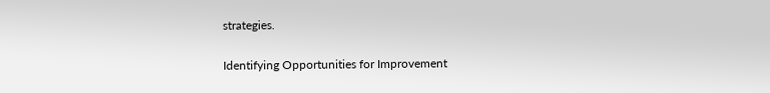strategies.

Identifying Opportunities for Improvement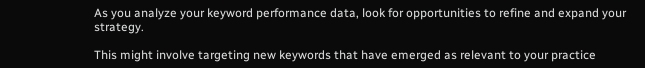As you analyze your keyword performance data, look for opportunities to refine and expand your strategy.

This might involve targeting new keywords that have emerged as relevant to your practice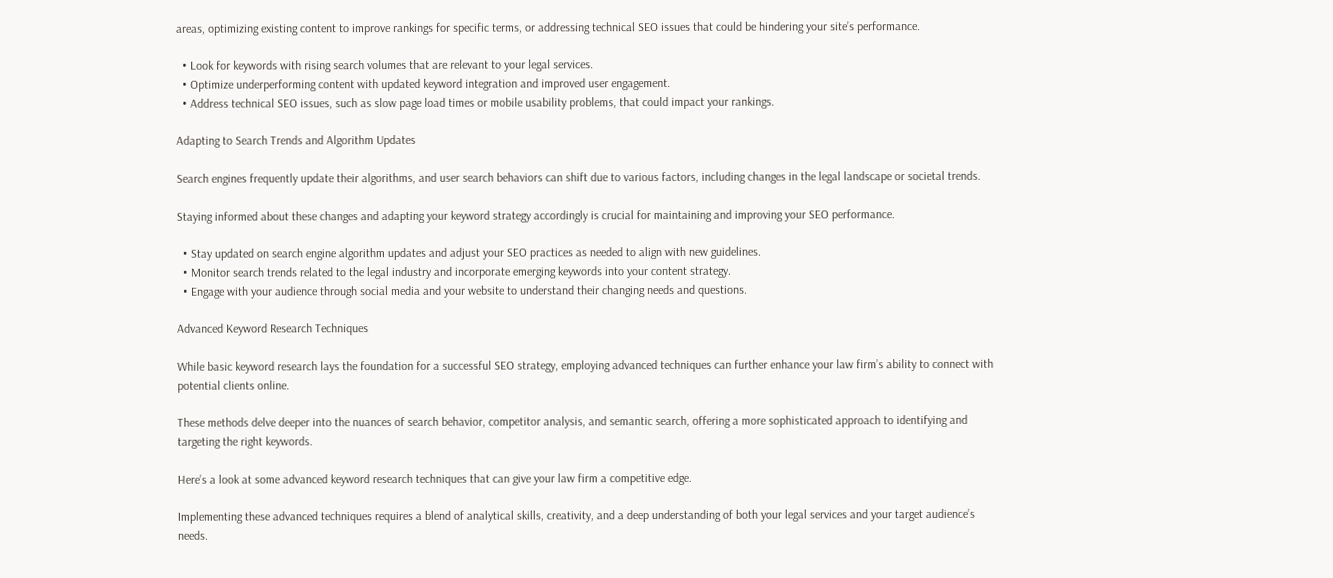areas, optimizing existing content to improve rankings for specific terms, or addressing technical SEO issues that could be hindering your site’s performance.

  • Look for keywords with rising search volumes that are relevant to your legal services.
  • Optimize underperforming content with updated keyword integration and improved user engagement.
  • Address technical SEO issues, such as slow page load times or mobile usability problems, that could impact your rankings.

Adapting to Search Trends and Algorithm Updates

Search engines frequently update their algorithms, and user search behaviors can shift due to various factors, including changes in the legal landscape or societal trends.

Staying informed about these changes and adapting your keyword strategy accordingly is crucial for maintaining and improving your SEO performance.

  • Stay updated on search engine algorithm updates and adjust your SEO practices as needed to align with new guidelines.
  • Monitor search trends related to the legal industry and incorporate emerging keywords into your content strategy.
  • Engage with your audience through social media and your website to understand their changing needs and questions.

Advanced Keyword Research Techniques

While basic keyword research lays the foundation for a successful SEO strategy, employing advanced techniques can further enhance your law firm’s ability to connect with potential clients online.

These methods delve deeper into the nuances of search behavior, competitor analysis, and semantic search, offering a more sophisticated approach to identifying and targeting the right keywords.

Here’s a look at some advanced keyword research techniques that can give your law firm a competitive edge.

Implementing these advanced techniques requires a blend of analytical skills, creativity, and a deep understanding of both your legal services and your target audience’s needs.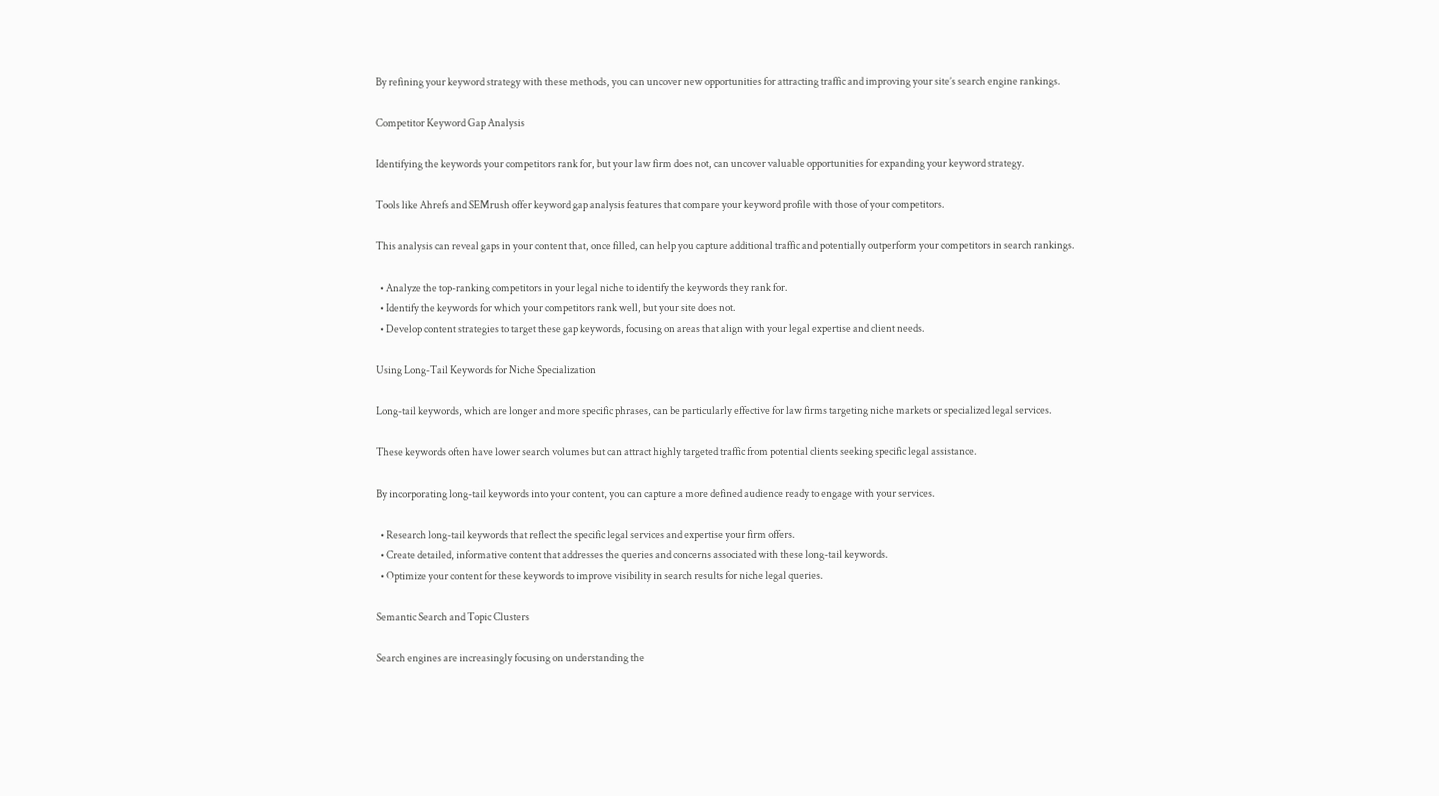By refining your keyword strategy with these methods, you can uncover new opportunities for attracting traffic and improving your site’s search engine rankings.

Competitor Keyword Gap Analysis

Identifying the keywords your competitors rank for, but your law firm does not, can uncover valuable opportunities for expanding your keyword strategy.

Tools like Ahrefs and SEMrush offer keyword gap analysis features that compare your keyword profile with those of your competitors.

This analysis can reveal gaps in your content that, once filled, can help you capture additional traffic and potentially outperform your competitors in search rankings.

  • Analyze the top-ranking competitors in your legal niche to identify the keywords they rank for.
  • Identify the keywords for which your competitors rank well, but your site does not.
  • Develop content strategies to target these gap keywords, focusing on areas that align with your legal expertise and client needs.

Using Long-Tail Keywords for Niche Specialization

Long-tail keywords, which are longer and more specific phrases, can be particularly effective for law firms targeting niche markets or specialized legal services.

These keywords often have lower search volumes but can attract highly targeted traffic from potential clients seeking specific legal assistance.

By incorporating long-tail keywords into your content, you can capture a more defined audience ready to engage with your services.

  • Research long-tail keywords that reflect the specific legal services and expertise your firm offers.
  • Create detailed, informative content that addresses the queries and concerns associated with these long-tail keywords.
  • Optimize your content for these keywords to improve visibility in search results for niche legal queries.

Semantic Search and Topic Clusters

Search engines are increasingly focusing on understanding the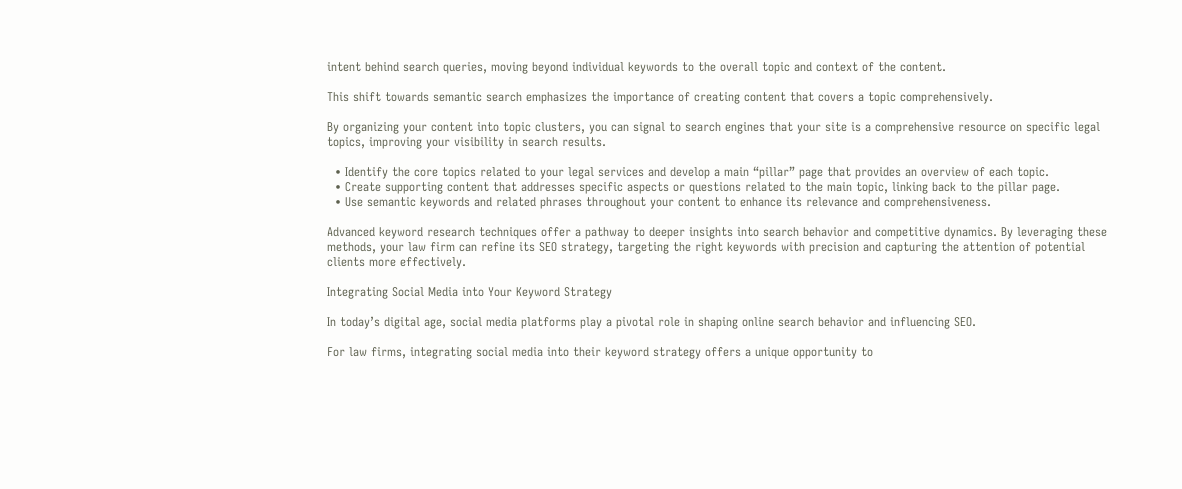intent behind search queries, moving beyond individual keywords to the overall topic and context of the content.

This shift towards semantic search emphasizes the importance of creating content that covers a topic comprehensively.

By organizing your content into topic clusters, you can signal to search engines that your site is a comprehensive resource on specific legal topics, improving your visibility in search results.

  • Identify the core topics related to your legal services and develop a main “pillar” page that provides an overview of each topic.
  • Create supporting content that addresses specific aspects or questions related to the main topic, linking back to the pillar page.
  • Use semantic keywords and related phrases throughout your content to enhance its relevance and comprehensiveness.

Advanced keyword research techniques offer a pathway to deeper insights into search behavior and competitive dynamics. By leveraging these methods, your law firm can refine its SEO strategy, targeting the right keywords with precision and capturing the attention of potential clients more effectively.

Integrating Social Media into Your Keyword Strategy

In today’s digital age, social media platforms play a pivotal role in shaping online search behavior and influencing SEO.

For law firms, integrating social media into their keyword strategy offers a unique opportunity to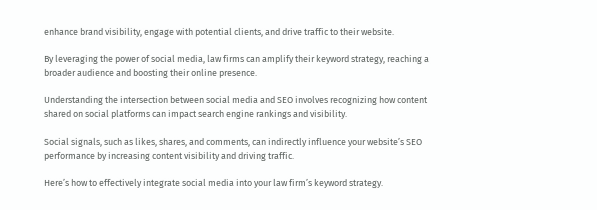enhance brand visibility, engage with potential clients, and drive traffic to their website.

By leveraging the power of social media, law firms can amplify their keyword strategy, reaching a broader audience and boosting their online presence.

Understanding the intersection between social media and SEO involves recognizing how content shared on social platforms can impact search engine rankings and visibility.

Social signals, such as likes, shares, and comments, can indirectly influence your website’s SEO performance by increasing content visibility and driving traffic.

Here’s how to effectively integrate social media into your law firm’s keyword strategy.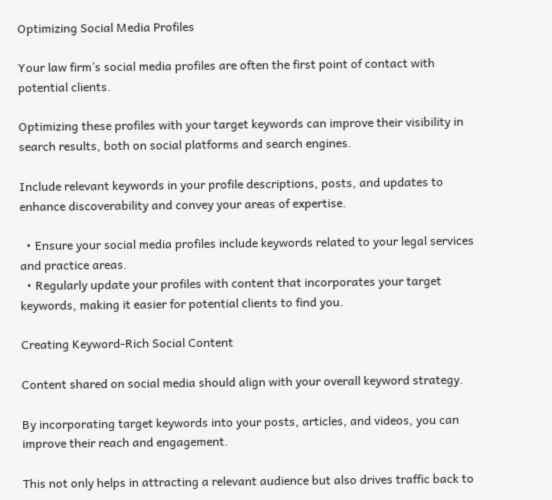Optimizing Social Media Profiles

Your law firm’s social media profiles are often the first point of contact with potential clients.

Optimizing these profiles with your target keywords can improve their visibility in search results, both on social platforms and search engines.

Include relevant keywords in your profile descriptions, posts, and updates to enhance discoverability and convey your areas of expertise.

  • Ensure your social media profiles include keywords related to your legal services and practice areas.
  • Regularly update your profiles with content that incorporates your target keywords, making it easier for potential clients to find you.

Creating Keyword-Rich Social Content

Content shared on social media should align with your overall keyword strategy.

By incorporating target keywords into your posts, articles, and videos, you can improve their reach and engagement.

This not only helps in attracting a relevant audience but also drives traffic back to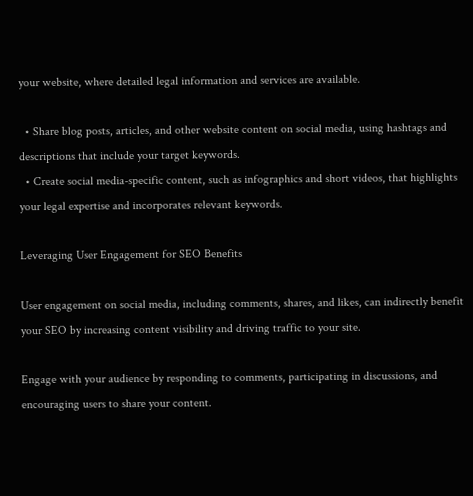your website, where detailed legal information and services are available.

  • Share blog posts, articles, and other website content on social media, using hashtags and descriptions that include your target keywords.
  • Create social media-specific content, such as infographics and short videos, that highlights your legal expertise and incorporates relevant keywords.

Leveraging User Engagement for SEO Benefits

User engagement on social media, including comments, shares, and likes, can indirectly benefit your SEO by increasing content visibility and driving traffic to your site.

Engage with your audience by responding to comments, participating in discussions, and encouraging users to share your content.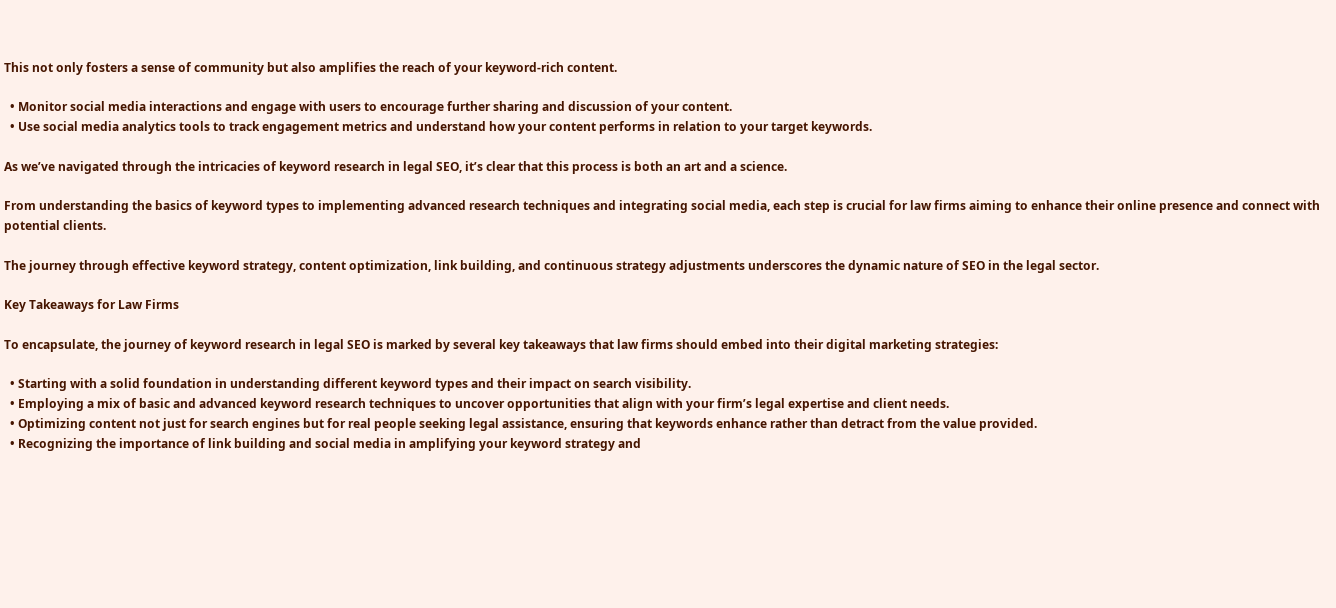This not only fosters a sense of community but also amplifies the reach of your keyword-rich content.

  • Monitor social media interactions and engage with users to encourage further sharing and discussion of your content.
  • Use social media analytics tools to track engagement metrics and understand how your content performs in relation to your target keywords.

As we’ve navigated through the intricacies of keyword research in legal SEO, it’s clear that this process is both an art and a science.

From understanding the basics of keyword types to implementing advanced research techniques and integrating social media, each step is crucial for law firms aiming to enhance their online presence and connect with potential clients.

The journey through effective keyword strategy, content optimization, link building, and continuous strategy adjustments underscores the dynamic nature of SEO in the legal sector.

Key Takeaways for Law Firms

To encapsulate, the journey of keyword research in legal SEO is marked by several key takeaways that law firms should embed into their digital marketing strategies:

  • Starting with a solid foundation in understanding different keyword types and their impact on search visibility.
  • Employing a mix of basic and advanced keyword research techniques to uncover opportunities that align with your firm’s legal expertise and client needs.
  • Optimizing content not just for search engines but for real people seeking legal assistance, ensuring that keywords enhance rather than detract from the value provided.
  • Recognizing the importance of link building and social media in amplifying your keyword strategy and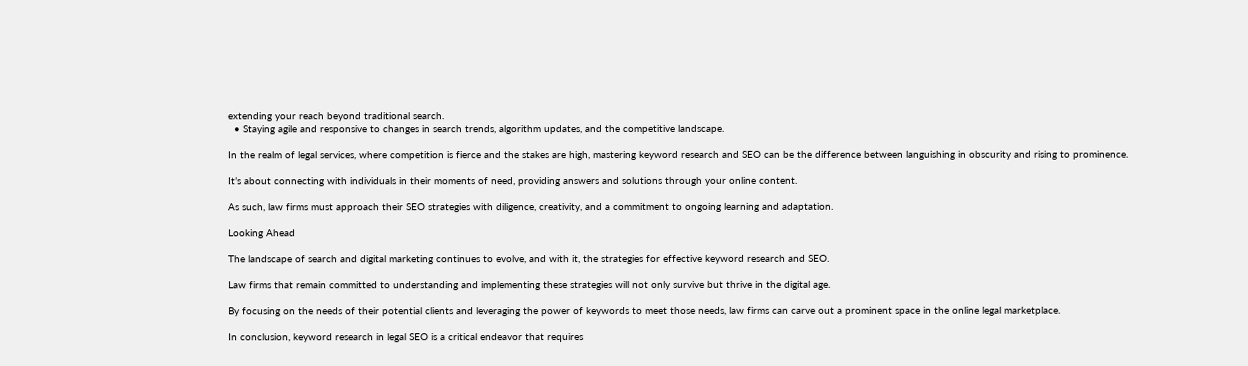extending your reach beyond traditional search.
  • Staying agile and responsive to changes in search trends, algorithm updates, and the competitive landscape.

In the realm of legal services, where competition is fierce and the stakes are high, mastering keyword research and SEO can be the difference between languishing in obscurity and rising to prominence.

It’s about connecting with individuals in their moments of need, providing answers and solutions through your online content.

As such, law firms must approach their SEO strategies with diligence, creativity, and a commitment to ongoing learning and adaptation.

Looking Ahead

The landscape of search and digital marketing continues to evolve, and with it, the strategies for effective keyword research and SEO.

Law firms that remain committed to understanding and implementing these strategies will not only survive but thrive in the digital age.

By focusing on the needs of their potential clients and leveraging the power of keywords to meet those needs, law firms can carve out a prominent space in the online legal marketplace.

In conclusion, keyword research in legal SEO is a critical endeavor that requires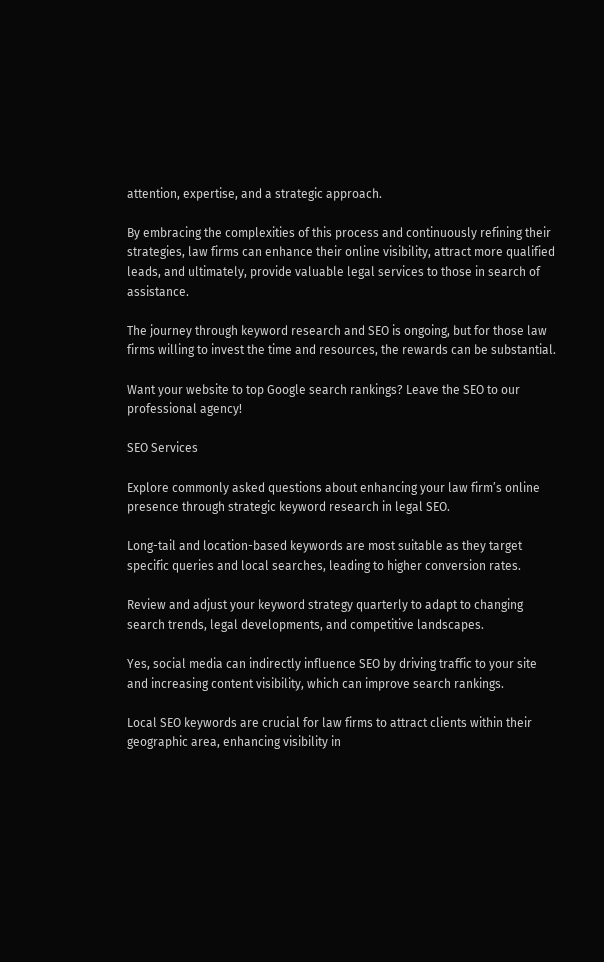attention, expertise, and a strategic approach.

By embracing the complexities of this process and continuously refining their strategies, law firms can enhance their online visibility, attract more qualified leads, and ultimately, provide valuable legal services to those in search of assistance.

The journey through keyword research and SEO is ongoing, but for those law firms willing to invest the time and resources, the rewards can be substantial.

Want your website to top Google search rankings? Leave the SEO to our professional agency!

SEO Services

Explore commonly asked questions about enhancing your law firm’s online presence through strategic keyword research in legal SEO.

Long-tail and location-based keywords are most suitable as they target specific queries and local searches, leading to higher conversion rates.

Review and adjust your keyword strategy quarterly to adapt to changing search trends, legal developments, and competitive landscapes.

Yes, social media can indirectly influence SEO by driving traffic to your site and increasing content visibility, which can improve search rankings.

Local SEO keywords are crucial for law firms to attract clients within their geographic area, enhancing visibility in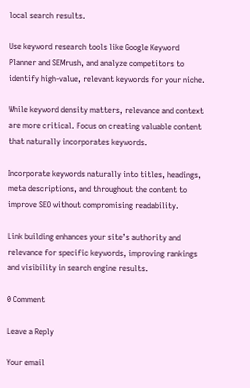local search results.

Use keyword research tools like Google Keyword Planner and SEMrush, and analyze competitors to identify high-value, relevant keywords for your niche.

While keyword density matters, relevance and context are more critical. Focus on creating valuable content that naturally incorporates keywords.

Incorporate keywords naturally into titles, headings, meta descriptions, and throughout the content to improve SEO without compromising readability.

Link building enhances your site’s authority and relevance for specific keywords, improving rankings and visibility in search engine results.

0 Comment

Leave a Reply

Your email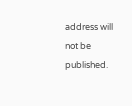address will not be published.